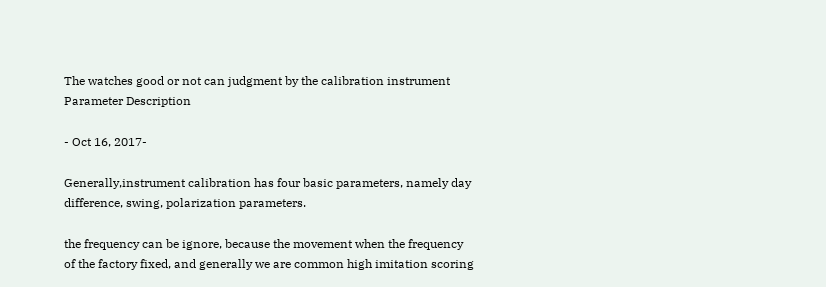The watches good or not can judgment by the calibration instrument Parameter Description

- Oct 16, 2017-

Generally,instrument calibration has four basic parameters, namely day difference, swing, polarization parameters.

the frequency can be ignore, because the movement when the frequency of the factory fixed, and generally we are common high imitation scoring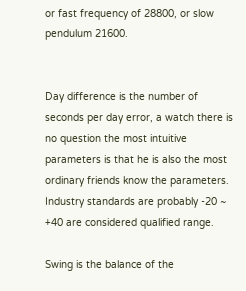or fast frequency of 28800, or slow pendulum 21600.


Day difference is the number of seconds per day error, a watch there is no question the most intuitive parameters is that he is also the most ordinary friends know the parameters. Industry standards are probably -20 ~ +40 are considered qualified range.

Swing is the balance of the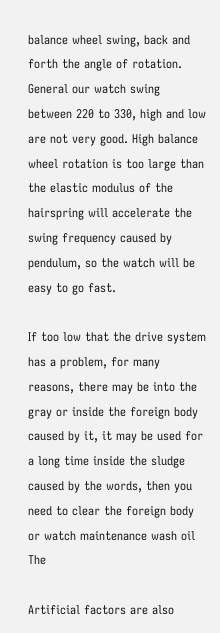balance wheel swing, back and forth the angle of rotation. General our watch swing between 220 to 330, high and low are not very good. High balance wheel rotation is too large than the elastic modulus of the hairspring will accelerate the swing frequency caused by pendulum, so the watch will be easy to go fast.

If too low that the drive system has a problem, for many reasons, there may be into the gray or inside the foreign body caused by it, it may be used for a long time inside the sludge caused by the words, then you need to clear the foreign body or watch maintenance wash oil The

Artificial factors are also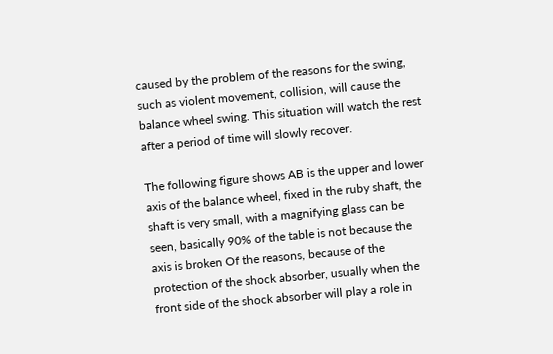caused by the problem of the reasons for the swing, such as violent movement, collision, will cause the balance wheel swing. This situation will watch the rest after a period of time will slowly recover.

The following figure shows AB is the upper and lower axis of the balance wheel, fixed in the ruby shaft, the shaft is very small, with a magnifying glass can be seen, basically 90% of the table is not because the axis is broken Of the reasons, because of the protection of the shock absorber, usually when the front side of the shock absorber will play a role in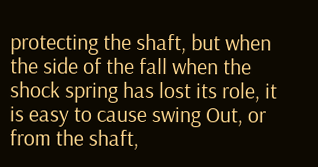protecting the shaft, but when the side of the fall when the shock spring has lost its role, it is easy to cause swing Out, or from the shaft,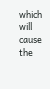which will cause the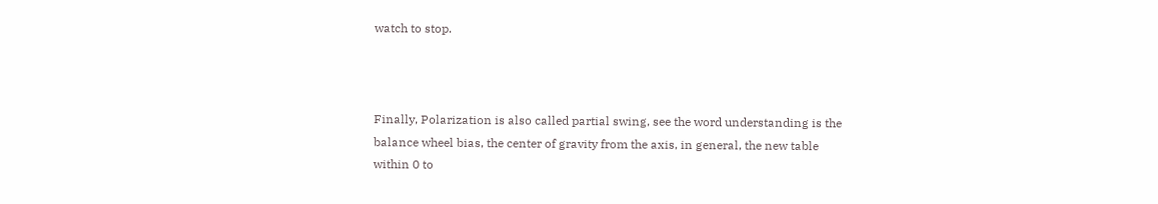watch to stop.



Finally, Polarization is also called partial swing, see the word understanding is the balance wheel bias, the center of gravity from the axis, in general, the new table within 0 to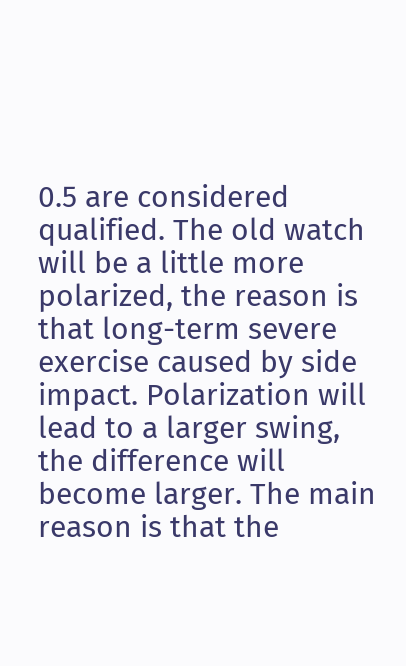0.5 are considered qualified. The old watch will be a little more polarized, the reason is that long-term severe exercise caused by side impact. Polarization will lead to a larger swing, the difference will become larger. The main reason is that the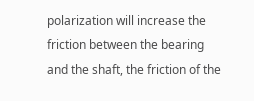polarization will increase the friction between the bearing and the shaft, the friction of the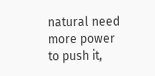natural need more power to push it,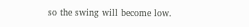so the swing will become low.